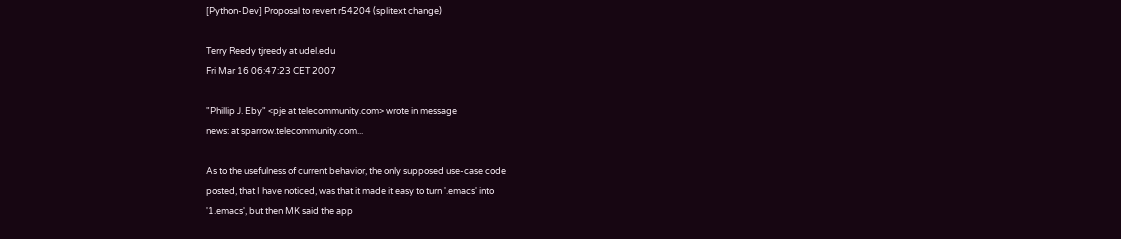[Python-Dev] Proposal to revert r54204 (splitext change)

Terry Reedy tjreedy at udel.edu
Fri Mar 16 06:47:23 CET 2007

"Phillip J. Eby" <pje at telecommunity.com> wrote in message
news: at sparrow.telecommunity.com...

As to the usefulness of current behavior, the only supposed use-case code
posted, that I have noticed, was that it made it easy to turn '.emacs' into
'1.emacs', but then MK said the app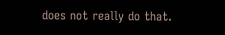does not really do that.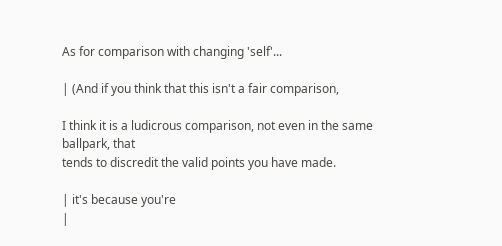As for comparison with changing 'self'...

| (And if you think that this isn't a fair comparison,

I think it is a ludicrous comparison, not even in the same ballpark, that
tends to discredit the valid points you have made.

| it's because you're
|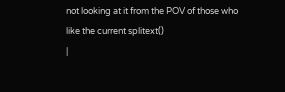not looking at it from the POV of those who like the current splitext()
|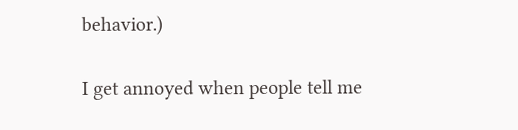behavior.)

I get annoyed when people tell me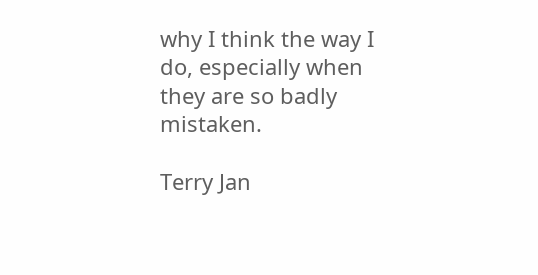why I think the way I do, especially when
they are so badly mistaken.

Terry Jan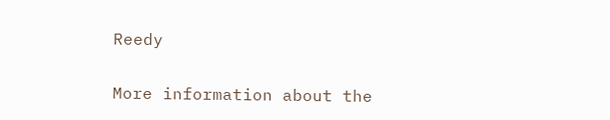Reedy

More information about the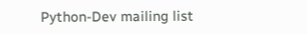Python-Dev mailing list